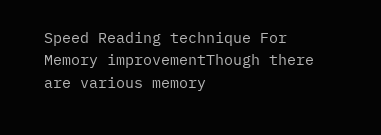Speed Reading technique For Memory improvementThough there are various memory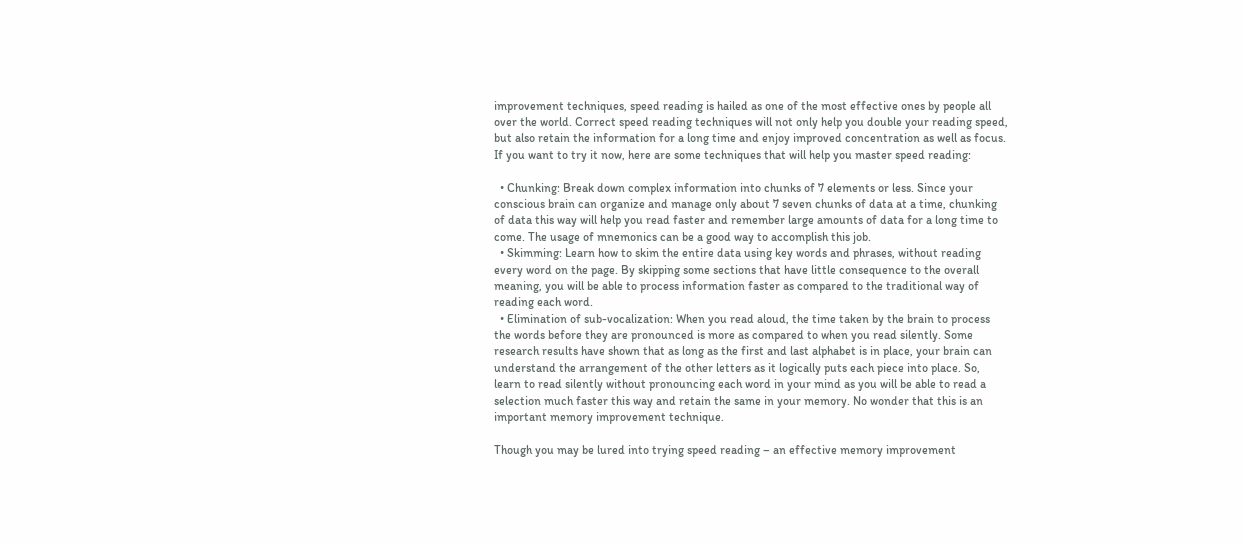improvement techniques, speed reading is hailed as one of the most effective ones by people all over the world. Correct speed reading techniques will not only help you double your reading speed, but also retain the information for a long time and enjoy improved concentration as well as focus. If you want to try it now, here are some techniques that will help you master speed reading:

  • Chunking: Break down complex information into chunks of 7 elements or less. Since your conscious brain can organize and manage only about 7 seven chunks of data at a time, chunking of data this way will help you read faster and remember large amounts of data for a long time to come. The usage of mnemonics can be a good way to accomplish this job.
  • Skimming: Learn how to skim the entire data using key words and phrases, without reading every word on the page. By skipping some sections that have little consequence to the overall meaning, you will be able to process information faster as compared to the traditional way of reading each word.
  • Elimination of sub-vocalization: When you read aloud, the time taken by the brain to process the words before they are pronounced is more as compared to when you read silently. Some research results have shown that as long as the first and last alphabet is in place, your brain can understand the arrangement of the other letters as it logically puts each piece into place. So, learn to read silently without pronouncing each word in your mind as you will be able to read a selection much faster this way and retain the same in your memory. No wonder that this is an important memory improvement technique.

Though you may be lured into trying speed reading – an effective memory improvement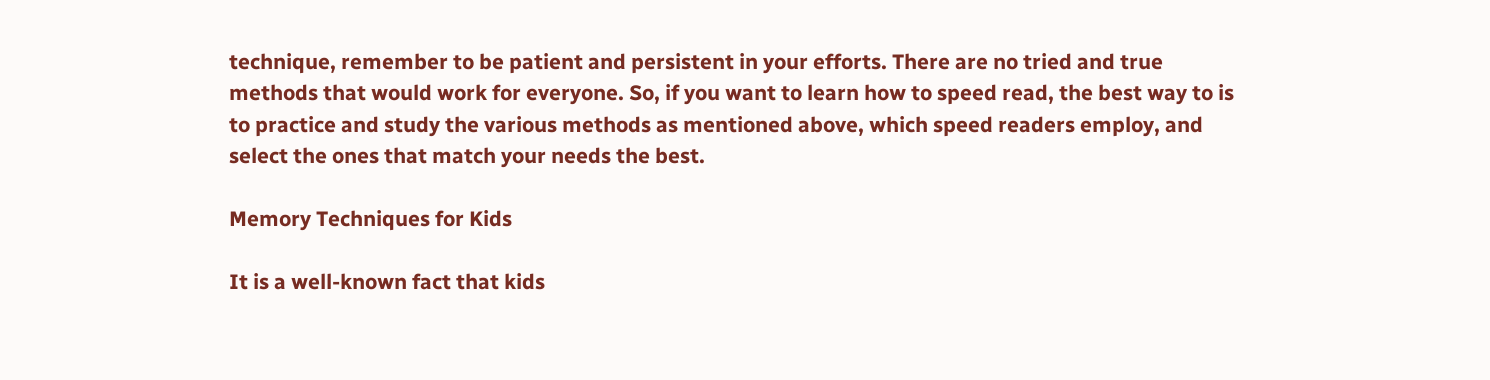technique, remember to be patient and persistent in your efforts. There are no tried and true methods that would work for everyone. So, if you want to learn how to speed read, the best way to is to practice and study the various methods as mentioned above, which speed readers employ, and select the ones that match your needs the best.

Memory Techniques for Kids

It is a well-known fact that kids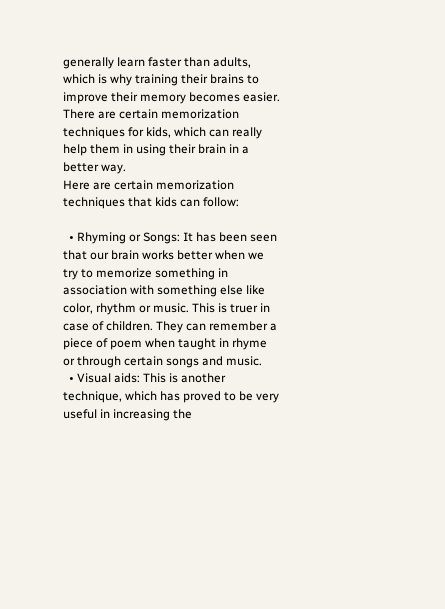generally learn faster than adults, which is why training their brains to improve their memory becomes easier. There are certain memorization techniques for kids, which can really help them in using their brain in a better way.
Here are certain memorization techniques that kids can follow:

  • Rhyming or Songs: It has been seen that our brain works better when we try to memorize something in association with something else like color, rhythm or music. This is truer in case of children. They can remember a piece of poem when taught in rhyme or through certain songs and music.
  • Visual aids: This is another technique, which has proved to be very useful in increasing the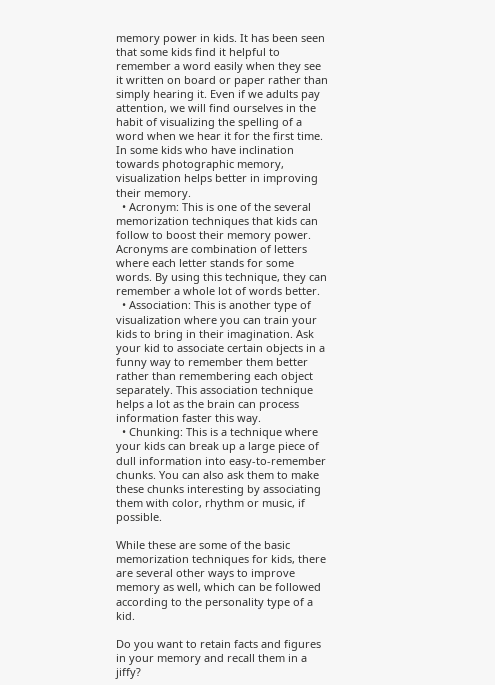memory power in kids. It has been seen that some kids find it helpful to remember a word easily when they see it written on board or paper rather than simply hearing it. Even if we adults pay attention, we will find ourselves in the habit of visualizing the spelling of a word when we hear it for the first time. In some kids who have inclination towards photographic memory, visualization helps better in improving their memory.
  • Acronym: This is one of the several memorization techniques that kids can follow to boost their memory power. Acronyms are combination of letters where each letter stands for some words. By using this technique, they can remember a whole lot of words better.
  • Association: This is another type of visualization where you can train your kids to bring in their imagination. Ask your kid to associate certain objects in a funny way to remember them better rather than remembering each object separately. This association technique helps a lot as the brain can process information faster this way.
  • Chunking: This is a technique where your kids can break up a large piece of dull information into easy-to-remember chunks. You can also ask them to make these chunks interesting by associating them with color, rhythm or music, if possible.

While these are some of the basic memorization techniques for kids, there are several other ways to improve memory as well, which can be followed according to the personality type of a kid.

Do you want to retain facts and figures in your memory and recall them in a jiffy?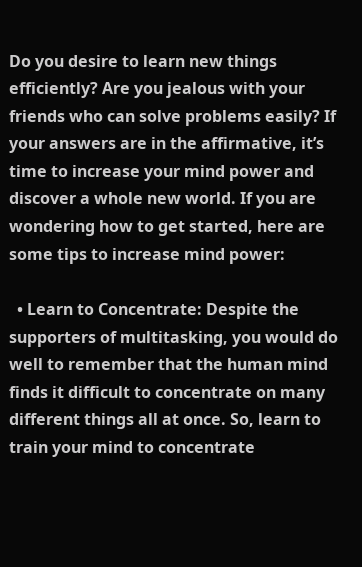Do you desire to learn new things efficiently? Are you jealous with your friends who can solve problems easily? If your answers are in the affirmative, it’s time to increase your mind power and discover a whole new world. If you are wondering how to get started, here are some tips to increase mind power:

  • Learn to Concentrate: Despite the supporters of multitasking, you would do well to remember that the human mind finds it difficult to concentrate on many different things all at once. So, learn to train your mind to concentrate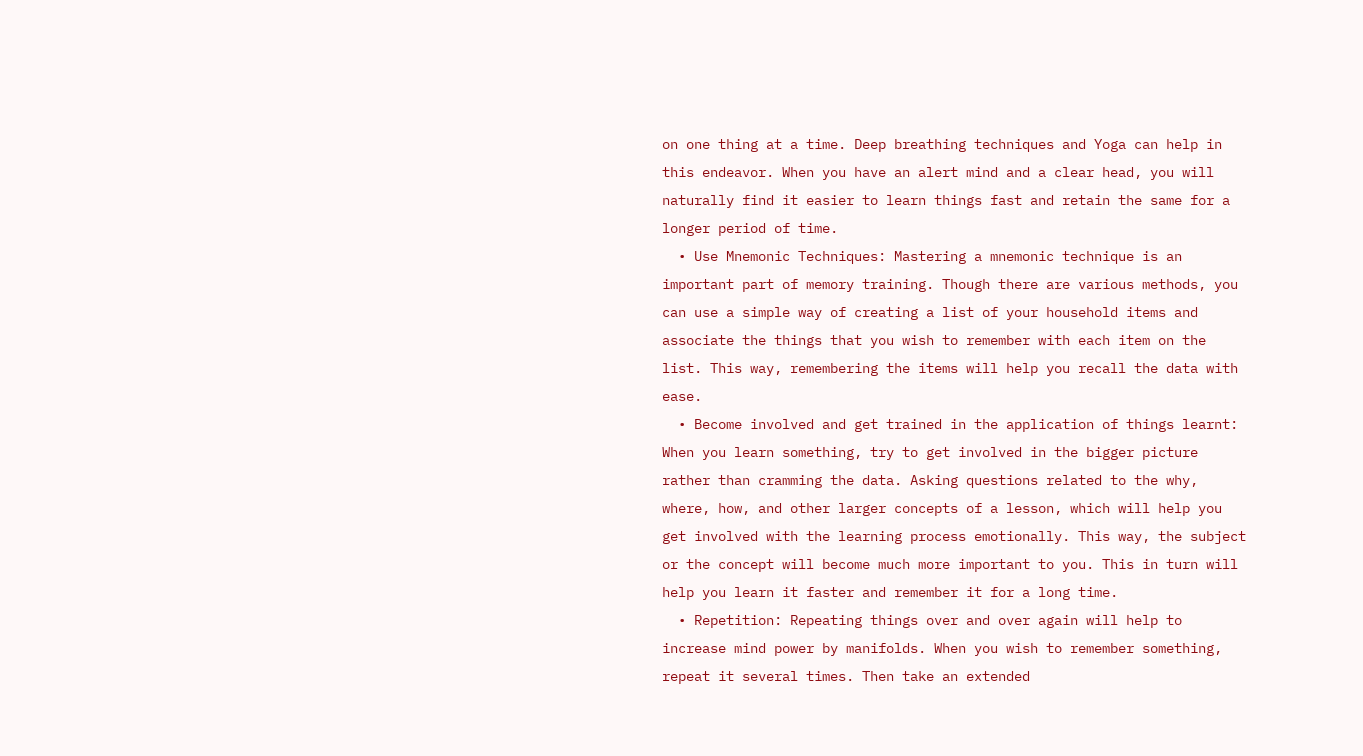on one thing at a time. Deep breathing techniques and Yoga can help in this endeavor. When you have an alert mind and a clear head, you will naturally find it easier to learn things fast and retain the same for a longer period of time.
  • Use Mnemonic Techniques: Mastering a mnemonic technique is an important part of memory training. Though there are various methods, you can use a simple way of creating a list of your household items and associate the things that you wish to remember with each item on the list. This way, remembering the items will help you recall the data with ease.
  • Become involved and get trained in the application of things learnt: When you learn something, try to get involved in the bigger picture rather than cramming the data. Asking questions related to the why, where, how, and other larger concepts of a lesson, which will help you get involved with the learning process emotionally. This way, the subject or the concept will become much more important to you. This in turn will help you learn it faster and remember it for a long time.
  • Repetition: Repeating things over and over again will help to increase mind power by manifolds. When you wish to remember something, repeat it several times. Then take an extended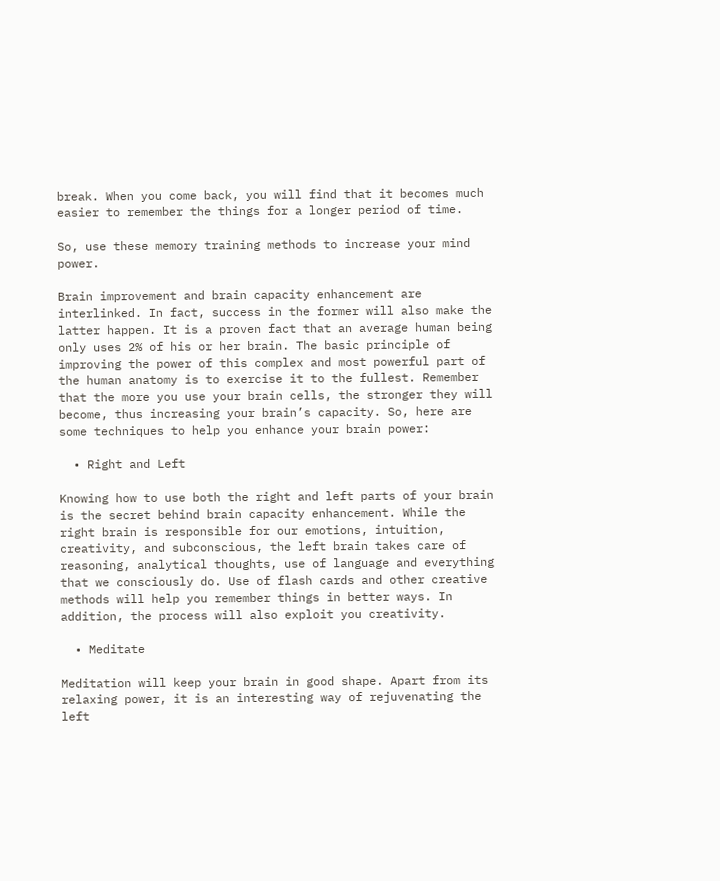break. When you come back, you will find that it becomes much easier to remember the things for a longer period of time.

So, use these memory training methods to increase your mind power.

Brain improvement and brain capacity enhancement are interlinked. In fact, success in the former will also make the latter happen. It is a proven fact that an average human being only uses 2% of his or her brain. The basic principle of improving the power of this complex and most powerful part of the human anatomy is to exercise it to the fullest. Remember that the more you use your brain cells, the stronger they will become, thus increasing your brain’s capacity. So, here are some techniques to help you enhance your brain power:

  • Right and Left

Knowing how to use both the right and left parts of your brain is the secret behind brain capacity enhancement. While the right brain is responsible for our emotions, intuition, creativity, and subconscious, the left brain takes care of reasoning, analytical thoughts, use of language and everything that we consciously do. Use of flash cards and other creative methods will help you remember things in better ways. In addition, the process will also exploit you creativity.

  • Meditate

Meditation will keep your brain in good shape. Apart from its relaxing power, it is an interesting way of rejuvenating the left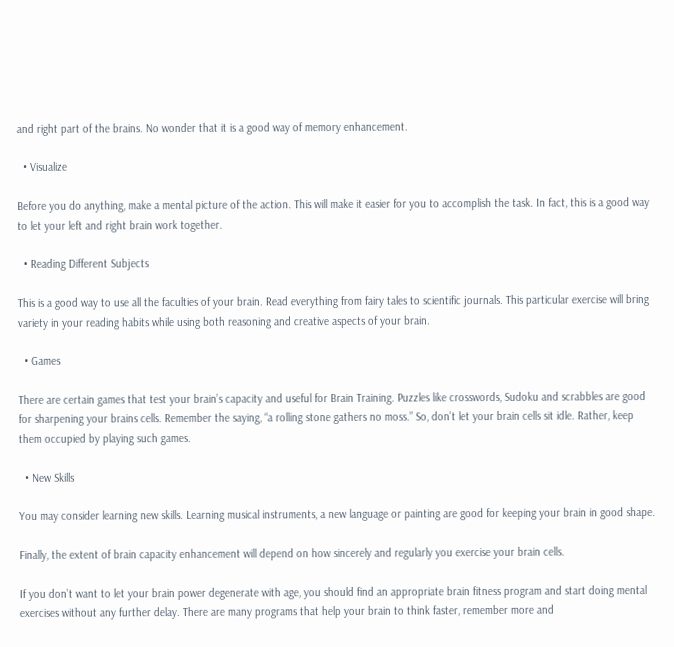and right part of the brains. No wonder that it is a good way of memory enhancement.

  • Visualize

Before you do anything, make a mental picture of the action. This will make it easier for you to accomplish the task. In fact, this is a good way to let your left and right brain work together.

  • Reading Different Subjects

This is a good way to use all the faculties of your brain. Read everything from fairy tales to scientific journals. This particular exercise will bring variety in your reading habits while using both reasoning and creative aspects of your brain.

  • Games

There are certain games that test your brain’s capacity and useful for Brain Training. Puzzles like crosswords, Sudoku and scrabbles are good for sharpening your brains cells. Remember the saying, “a rolling stone gathers no moss.” So, don’t let your brain cells sit idle. Rather, keep them occupied by playing such games.

  • New Skills

You may consider learning new skills. Learning musical instruments, a new language or painting are good for keeping your brain in good shape.

Finally, the extent of brain capacity enhancement will depend on how sincerely and regularly you exercise your brain cells.

If you don’t want to let your brain power degenerate with age, you should find an appropriate brain fitness program and start doing mental exercises without any further delay. There are many programs that help your brain to think faster, remember more and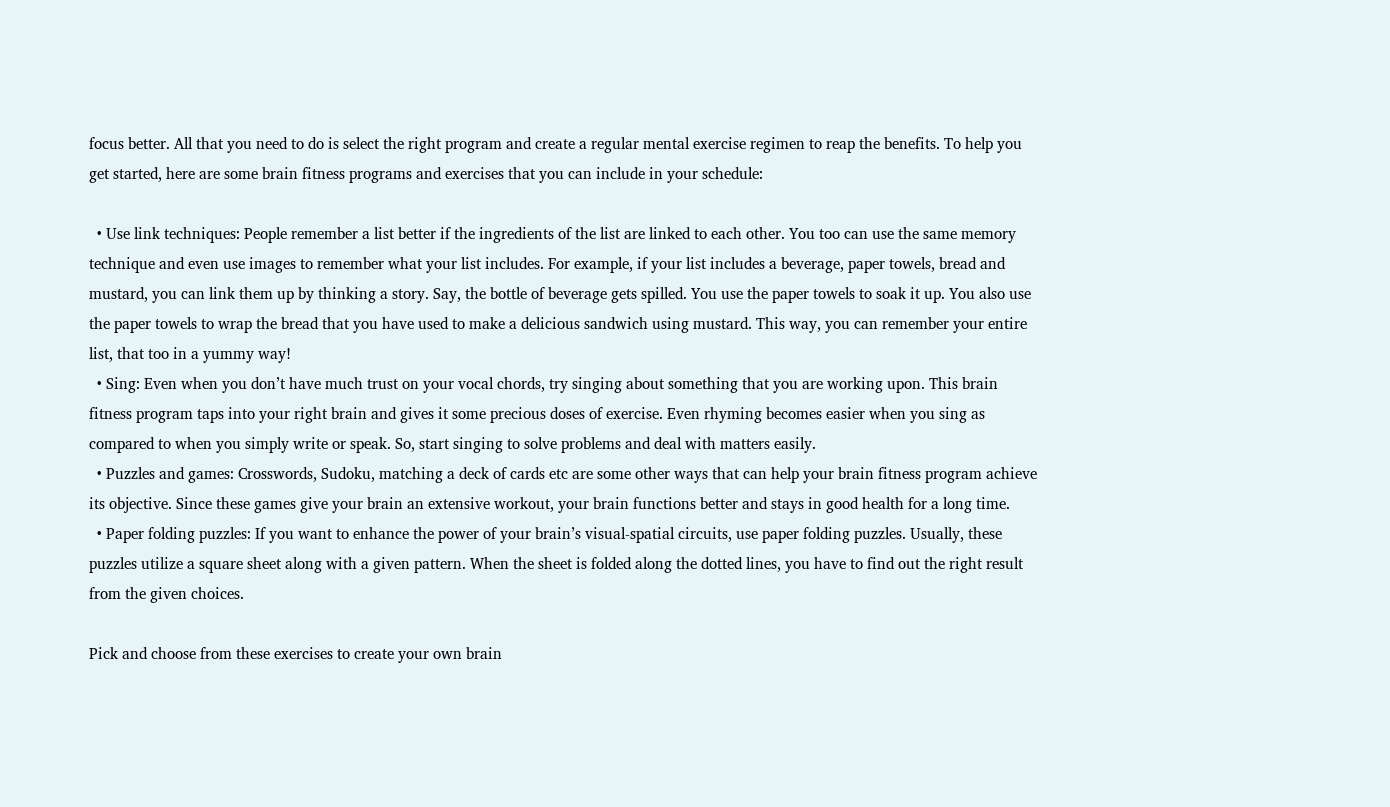focus better. All that you need to do is select the right program and create a regular mental exercise regimen to reap the benefits. To help you get started, here are some brain fitness programs and exercises that you can include in your schedule:

  • Use link techniques: People remember a list better if the ingredients of the list are linked to each other. You too can use the same memory technique and even use images to remember what your list includes. For example, if your list includes a beverage, paper towels, bread and mustard, you can link them up by thinking a story. Say, the bottle of beverage gets spilled. You use the paper towels to soak it up. You also use the paper towels to wrap the bread that you have used to make a delicious sandwich using mustard. This way, you can remember your entire list, that too in a yummy way!
  • Sing: Even when you don’t have much trust on your vocal chords, try singing about something that you are working upon. This brain fitness program taps into your right brain and gives it some precious doses of exercise. Even rhyming becomes easier when you sing as compared to when you simply write or speak. So, start singing to solve problems and deal with matters easily.
  • Puzzles and games: Crosswords, Sudoku, matching a deck of cards etc are some other ways that can help your brain fitness program achieve its objective. Since these games give your brain an extensive workout, your brain functions better and stays in good health for a long time.
  • Paper folding puzzles: If you want to enhance the power of your brain’s visual-spatial circuits, use paper folding puzzles. Usually, these puzzles utilize a square sheet along with a given pattern. When the sheet is folded along the dotted lines, you have to find out the right result from the given choices.

Pick and choose from these exercises to create your own brain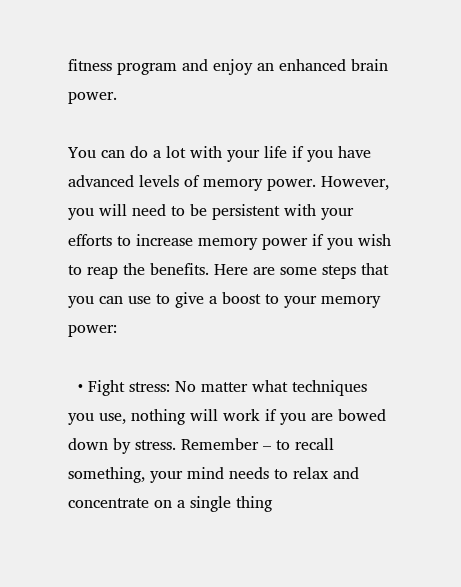fitness program and enjoy an enhanced brain power.

You can do a lot with your life if you have advanced levels of memory power. However, you will need to be persistent with your efforts to increase memory power if you wish to reap the benefits. Here are some steps that you can use to give a boost to your memory power:

  • Fight stress: No matter what techniques you use, nothing will work if you are bowed down by stress. Remember – to recall something, your mind needs to relax and concentrate on a single thing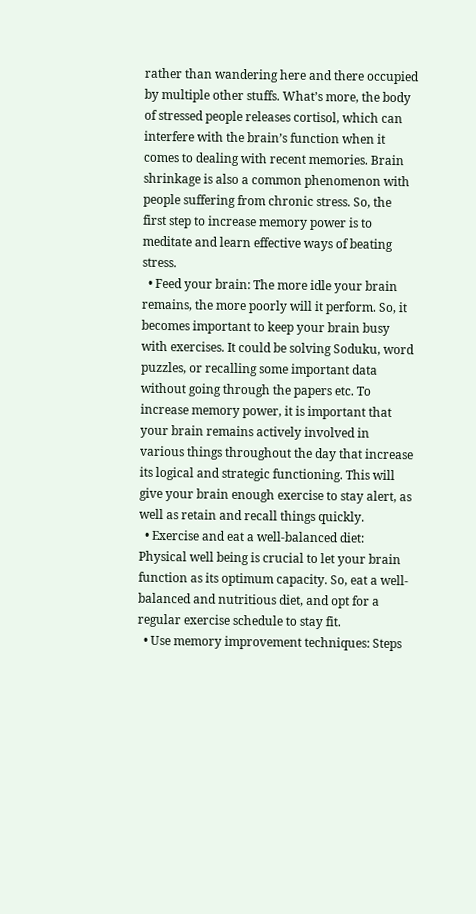rather than wandering here and there occupied by multiple other stuffs. What’s more, the body of stressed people releases cortisol, which can interfere with the brain’s function when it comes to dealing with recent memories. Brain shrinkage is also a common phenomenon with people suffering from chronic stress. So, the first step to increase memory power is to meditate and learn effective ways of beating stress.
  • Feed your brain: The more idle your brain remains, the more poorly will it perform. So, it becomes important to keep your brain busy with exercises. It could be solving Soduku, word puzzles, or recalling some important data without going through the papers etc. To increase memory power, it is important that your brain remains actively involved in various things throughout the day that increase its logical and strategic functioning. This will give your brain enough exercise to stay alert, as well as retain and recall things quickly.
  • Exercise and eat a well-balanced diet: Physical well being is crucial to let your brain function as its optimum capacity. So, eat a well-balanced and nutritious diet, and opt for a regular exercise schedule to stay fit.
  • Use memory improvement techniques: Steps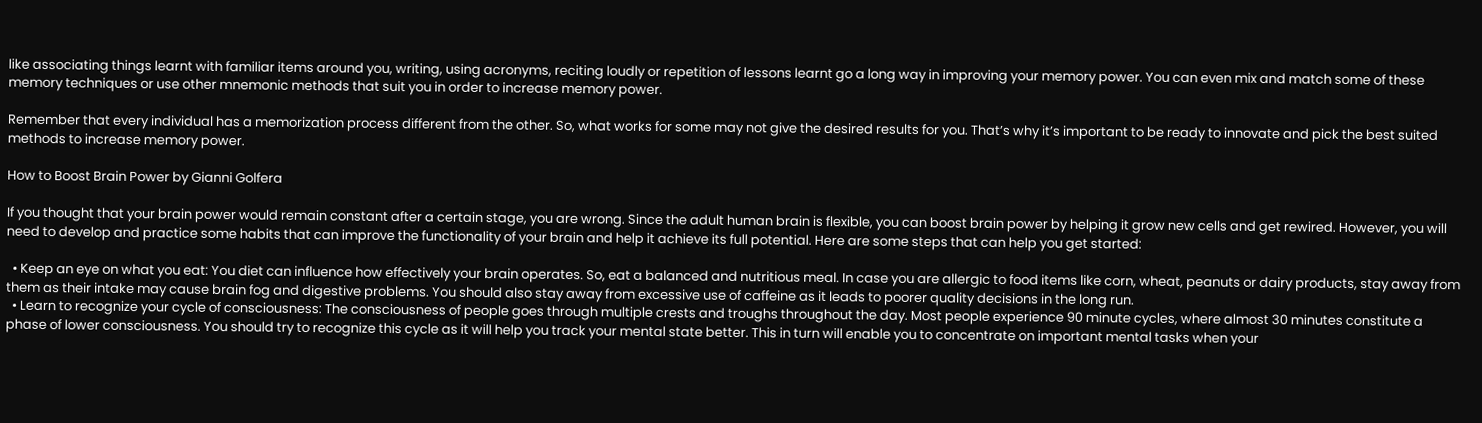like associating things learnt with familiar items around you, writing, using acronyms, reciting loudly or repetition of lessons learnt go a long way in improving your memory power. You can even mix and match some of these memory techniques or use other mnemonic methods that suit you in order to increase memory power.

Remember that every individual has a memorization process different from the other. So, what works for some may not give the desired results for you. That’s why it’s important to be ready to innovate and pick the best suited methods to increase memory power.

How to Boost Brain Power by Gianni Golfera

If you thought that your brain power would remain constant after a certain stage, you are wrong. Since the adult human brain is flexible, you can boost brain power by helping it grow new cells and get rewired. However, you will need to develop and practice some habits that can improve the functionality of your brain and help it achieve its full potential. Here are some steps that can help you get started:

  • Keep an eye on what you eat: You diet can influence how effectively your brain operates. So, eat a balanced and nutritious meal. In case you are allergic to food items like corn, wheat, peanuts or dairy products, stay away from them as their intake may cause brain fog and digestive problems. You should also stay away from excessive use of caffeine as it leads to poorer quality decisions in the long run.
  • Learn to recognize your cycle of consciousness: The consciousness of people goes through multiple crests and troughs throughout the day. Most people experience 90 minute cycles, where almost 30 minutes constitute a phase of lower consciousness. You should try to recognize this cycle as it will help you track your mental state better. This in turn will enable you to concentrate on important mental tasks when your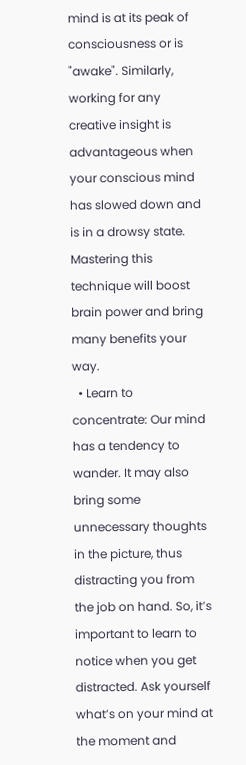mind is at its peak of consciousness or is "awake". Similarly, working for any creative insight is advantageous when your conscious mind has slowed down and is in a drowsy state. Mastering this technique will boost brain power and bring many benefits your way.
  • Learn to concentrate: Our mind has a tendency to wander. It may also bring some unnecessary thoughts in the picture, thus distracting you from the job on hand. So, it’s important to learn to notice when you get distracted. Ask yourself what’s on your mind at the moment and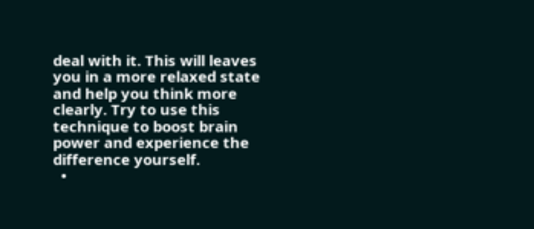deal with it. This will leaves you in a more relaxed state and help you think more clearly. Try to use this technique to boost brain power and experience the difference yourself.
  •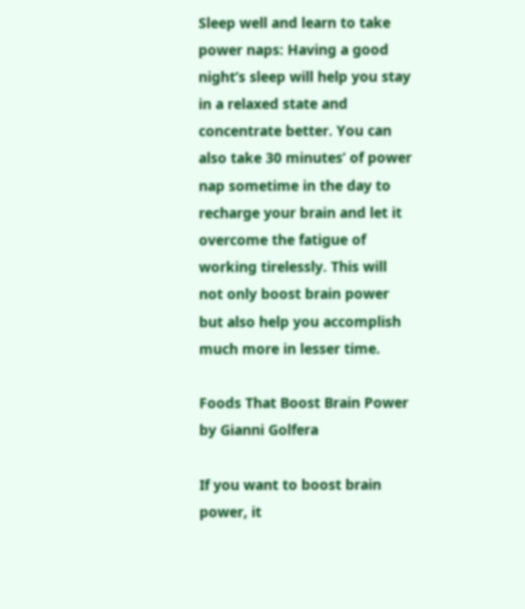Sleep well and learn to take power naps: Having a good night’s sleep will help you stay in a relaxed state and concentrate better. You can also take 30 minutes’ of power nap sometime in the day to recharge your brain and let it overcome the fatigue of working tirelessly. This will not only boost brain power but also help you accomplish much more in lesser time.

Foods That Boost Brain Power by Gianni Golfera

If you want to boost brain power, it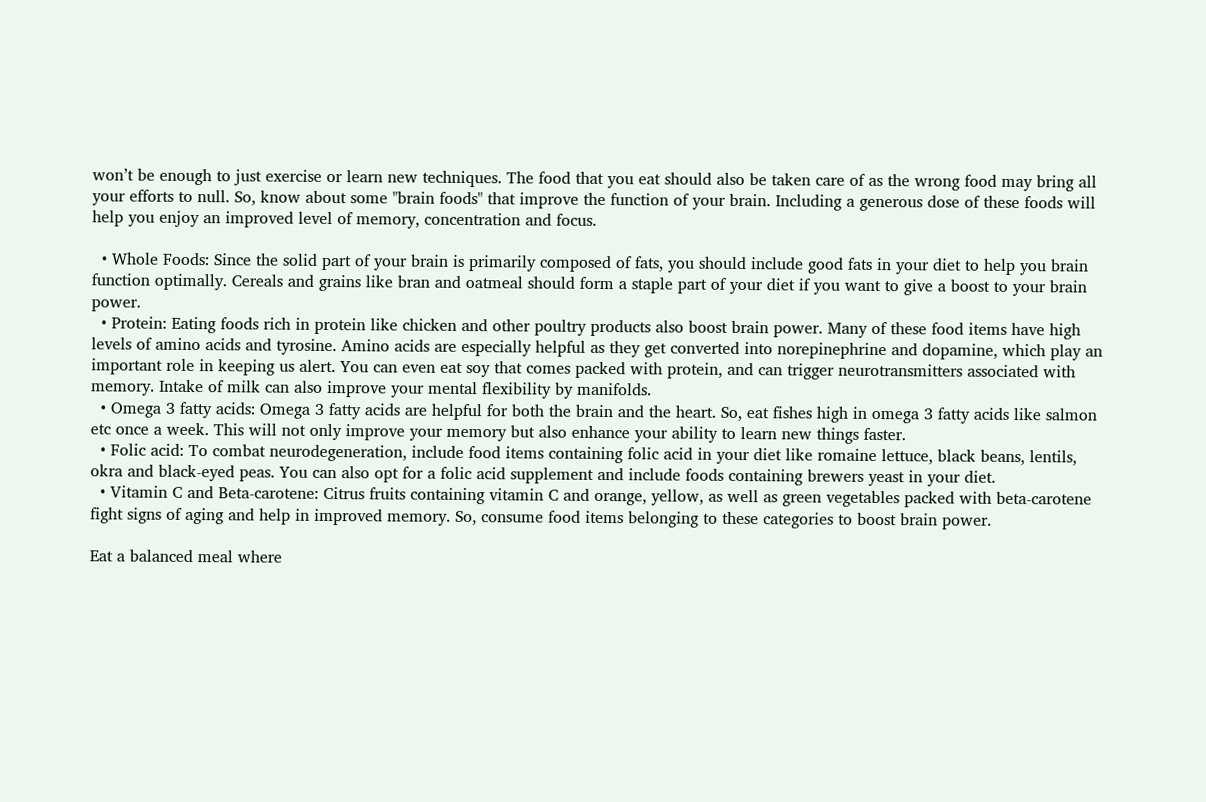won’t be enough to just exercise or learn new techniques. The food that you eat should also be taken care of as the wrong food may bring all your efforts to null. So, know about some "brain foods" that improve the function of your brain. Including a generous dose of these foods will help you enjoy an improved level of memory, concentration and focus.

  • Whole Foods: Since the solid part of your brain is primarily composed of fats, you should include good fats in your diet to help you brain function optimally. Cereals and grains like bran and oatmeal should form a staple part of your diet if you want to give a boost to your brain power.
  • Protein: Eating foods rich in protein like chicken and other poultry products also boost brain power. Many of these food items have high levels of amino acids and tyrosine. Amino acids are especially helpful as they get converted into norepinephrine and dopamine, which play an important role in keeping us alert. You can even eat soy that comes packed with protein, and can trigger neurotransmitters associated with memory. Intake of milk can also improve your mental flexibility by manifolds.
  • Omega 3 fatty acids: Omega 3 fatty acids are helpful for both the brain and the heart. So, eat fishes high in omega 3 fatty acids like salmon etc once a week. This will not only improve your memory but also enhance your ability to learn new things faster.
  • Folic acid: To combat neurodegeneration, include food items containing folic acid in your diet like romaine lettuce, black beans, lentils, okra and black-eyed peas. You can also opt for a folic acid supplement and include foods containing brewers yeast in your diet.
  • Vitamin C and Beta-carotene: Citrus fruits containing vitamin C and orange, yellow, as well as green vegetables packed with beta-carotene fight signs of aging and help in improved memory. So, consume food items belonging to these categories to boost brain power.

Eat a balanced meal where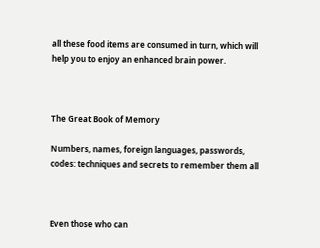all these food items are consumed in turn, which will help you to enjoy an enhanced brain power.



The Great Book of Memory

Numbers, names, foreign languages, passwords, codes: techniques and secrets to remember them all



Even those who can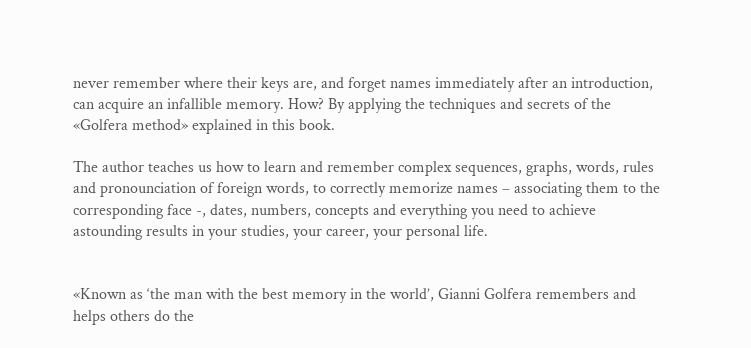never remember where their keys are, and forget names immediately after an introduction, can acquire an infallible memory. How? By applying the techniques and secrets of the «Golfera method» explained in this book.

The author teaches us how to learn and remember complex sequences, graphs, words, rules and pronounciation of foreign words, to correctly memorize names – associating them to the corresponding face -, dates, numbers, concepts and everything you need to achieve astounding results in your studies, your career, your personal life.


«Known as ‘the man with the best memory in the world’, Gianni Golfera remembers and helps others do the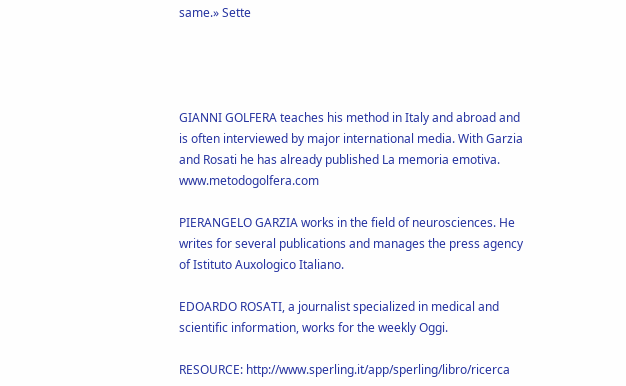same.» Sette




GIANNI GOLFERA teaches his method in Italy and abroad and is often interviewed by major international media. With Garzia and Rosati he has already published La memoria emotiva. www.metodogolfera.com

PIERANGELO GARZIA works in the field of neurosciences. He writes for several publications and manages the press agency of Istituto Auxologico Italiano.

EDOARDO ROSATI, a journalist specialized in medical and scientific information, works for the weekly Oggi.

RESOURCE: http://www.sperling.it/app/sperling/libro/ricerca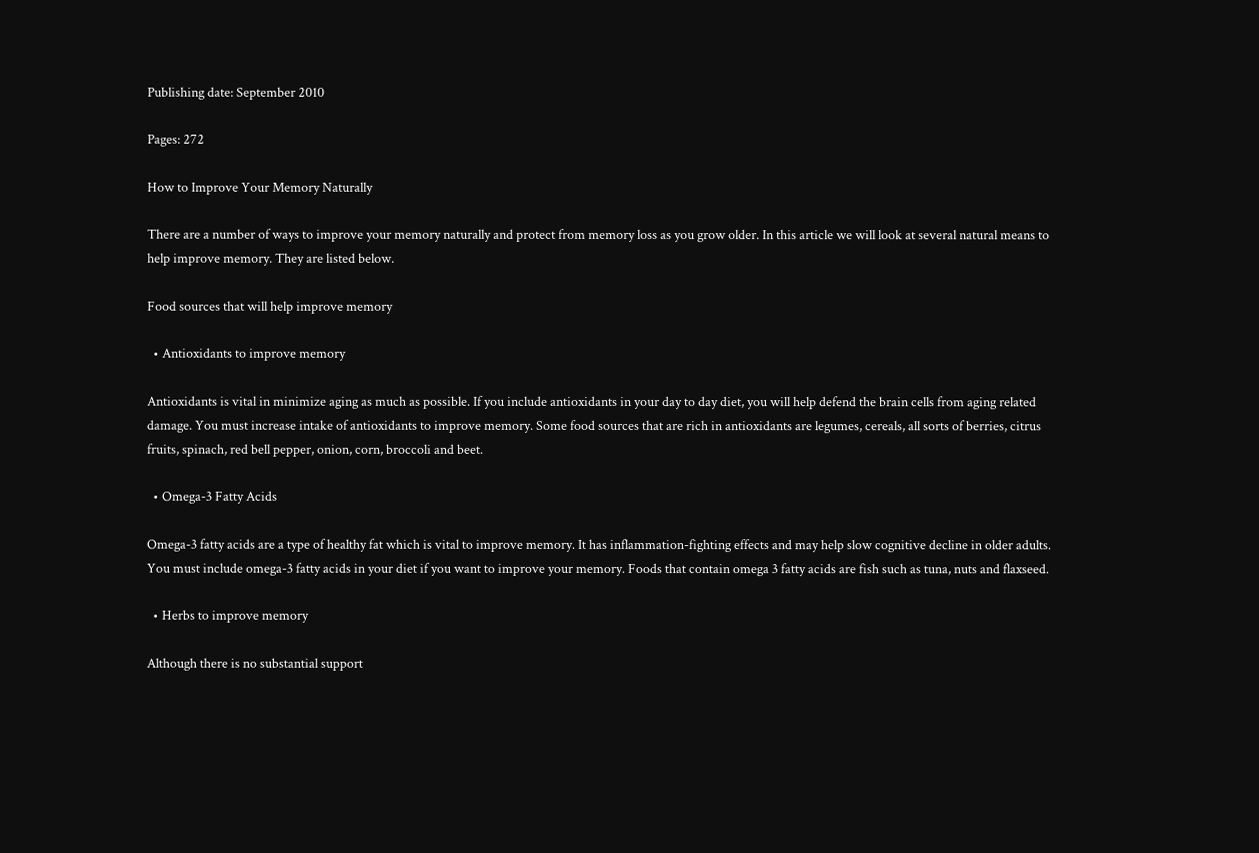Publishing date: September 2010

Pages: 272

How to Improve Your Memory Naturally

There are a number of ways to improve your memory naturally and protect from memory loss as you grow older. In this article we will look at several natural means to help improve memory. They are listed below.

Food sources that will help improve memory

  • Antioxidants to improve memory

Antioxidants is vital in minimize aging as much as possible. If you include antioxidants in your day to day diet, you will help defend the brain cells from aging related damage. You must increase intake of antioxidants to improve memory. Some food sources that are rich in antioxidants are legumes, cereals, all sorts of berries, citrus fruits, spinach, red bell pepper, onion, corn, broccoli and beet.

  • Omega-3 Fatty Acids

Omega-3 fatty acids are a type of healthy fat which is vital to improve memory. It has inflammation-fighting effects and may help slow cognitive decline in older adults. You must include omega-3 fatty acids in your diet if you want to improve your memory. Foods that contain omega 3 fatty acids are fish such as tuna, nuts and flaxseed.

  • Herbs to improve memory

Although there is no substantial support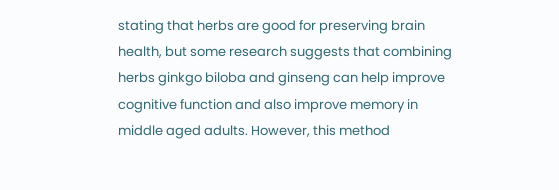stating that herbs are good for preserving brain health, but some research suggests that combining herbs ginkgo biloba and ginseng can help improve cognitive function and also improve memory in middle aged adults. However, this method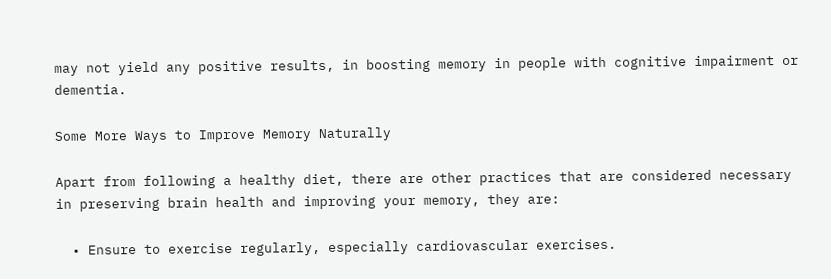may not yield any positive results, in boosting memory in people with cognitive impairment or dementia.

Some More Ways to Improve Memory Naturally

Apart from following a healthy diet, there are other practices that are considered necessary in preserving brain health and improving your memory, they are:

  • Ensure to exercise regularly, especially cardiovascular exercises.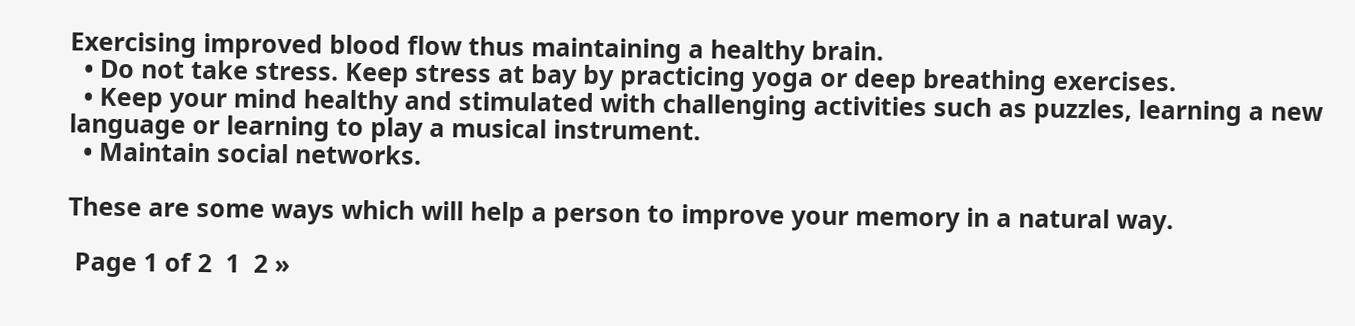Exercising improved blood flow thus maintaining a healthy brain.
  • Do not take stress. Keep stress at bay by practicing yoga or deep breathing exercises.
  • Keep your mind healthy and stimulated with challenging activities such as puzzles, learning a new language or learning to play a musical instrument.
  • Maintain social networks.

These are some ways which will help a person to improve your memory in a natural way.

 Page 1 of 2  1  2 »